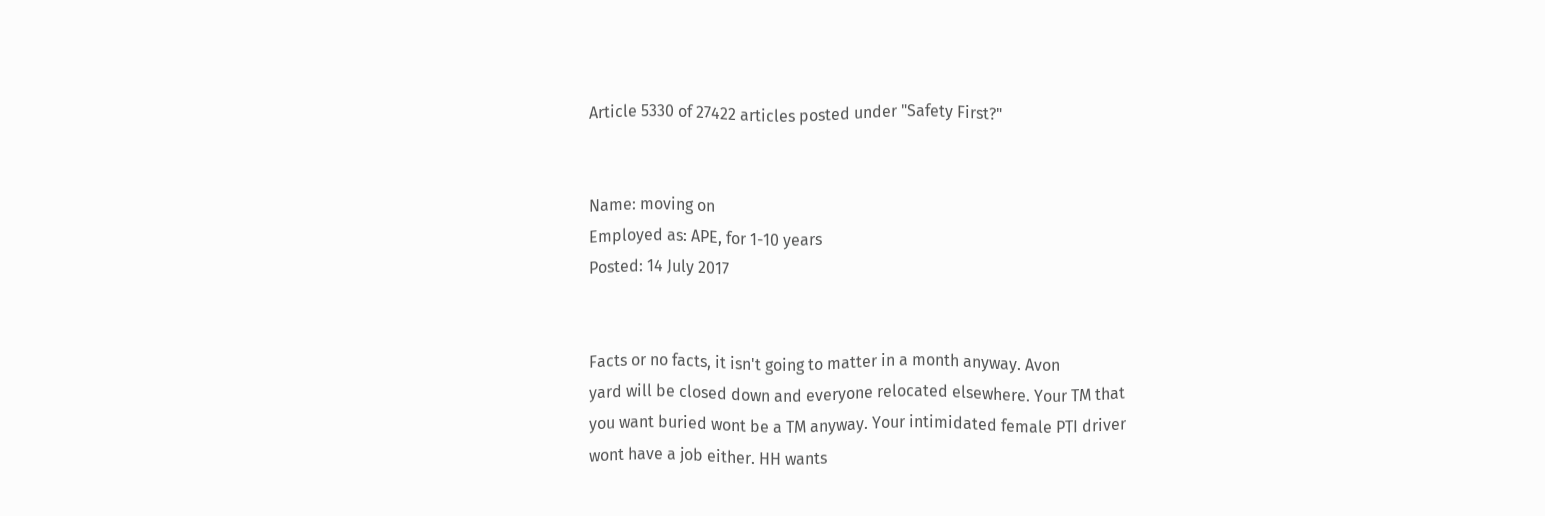Article 5330 of 27422 articles posted under "Safety First?"


Name: moving on
Employed as: APE, for 1-10 years
Posted: 14 July 2017


Facts or no facts, it isn't going to matter in a month anyway. Avon
yard will be closed down and everyone relocated elsewhere. Your TM that
you want buried wont be a TM anyway. Your intimidated female PTI driver
wont have a job either. HH wants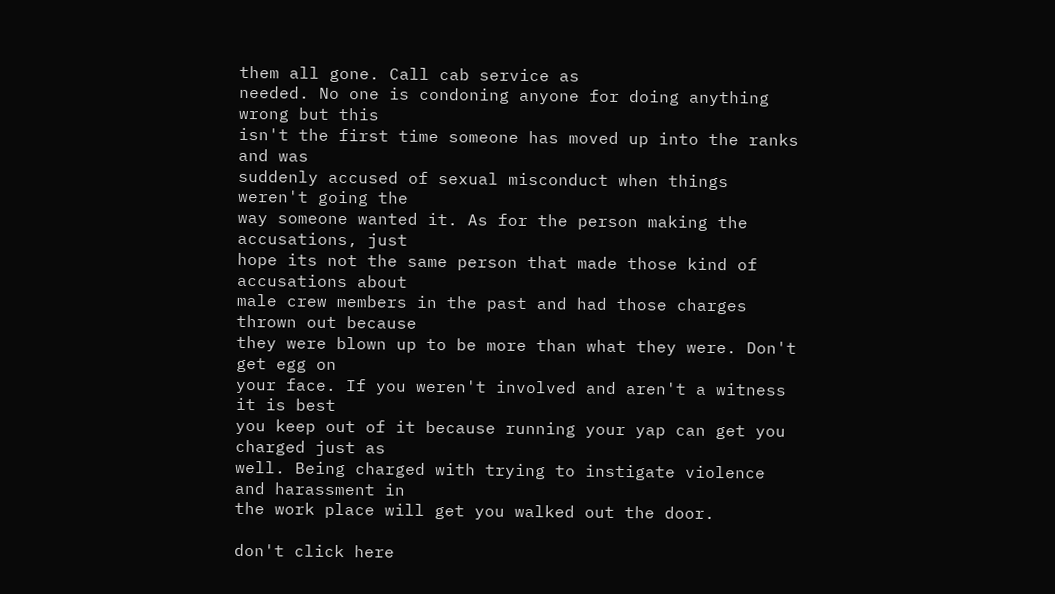them all gone. Call cab service as
needed. No one is condoning anyone for doing anything wrong but this
isn't the first time someone has moved up into the ranks and was
suddenly accused of sexual misconduct when things weren't going the
way someone wanted it. As for the person making the accusations, just
hope its not the same person that made those kind of accusations about
male crew members in the past and had those charges thrown out because
they were blown up to be more than what they were. Don't get egg on
your face. If you weren't involved and aren't a witness it is best
you keep out of it because running your yap can get you charged just as
well. Being charged with trying to instigate violence and harassment in
the work place will get you walked out the door.

don't click here